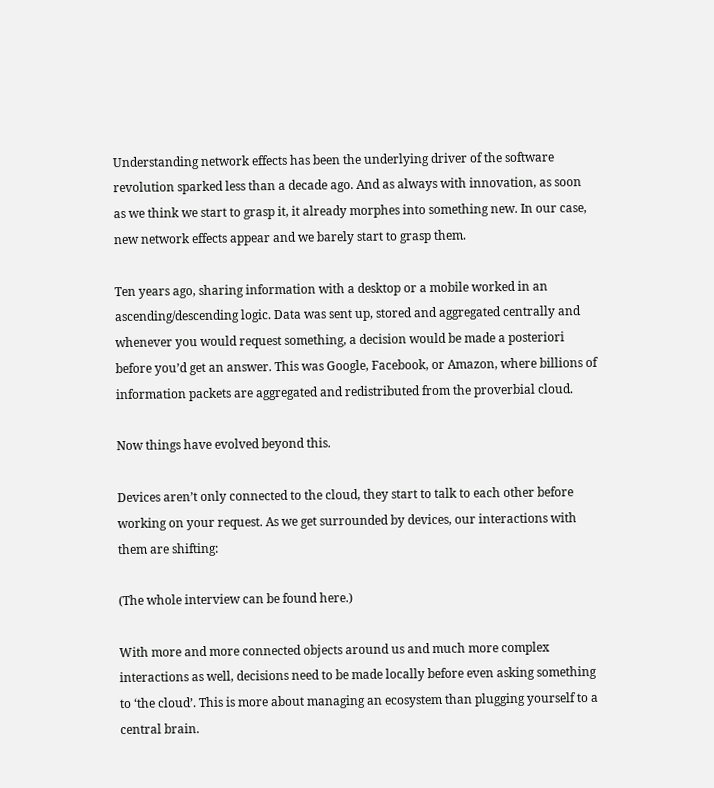Understanding network effects has been the underlying driver of the software revolution sparked less than a decade ago. And as always with innovation, as soon as we think we start to grasp it, it already morphes into something new. In our case, new network effects appear and we barely start to grasp them.

Ten years ago, sharing information with a desktop or a mobile worked in an ascending/descending logic. Data was sent up, stored and aggregated centrally and whenever you would request something, a decision would be made a posteriori before you’d get an answer. This was Google, Facebook, or Amazon, where billions of information packets are aggregated and redistributed from the proverbial cloud.

Now things have evolved beyond this.

Devices aren’t only connected to the cloud, they start to talk to each other before working on your request. As we get surrounded by devices, our interactions with them are shifting:

(The whole interview can be found here.)

With more and more connected objects around us and much more complex interactions as well, decisions need to be made locally before even asking something to ‘the cloud’. This is more about managing an ecosystem than plugging yourself to a central brain.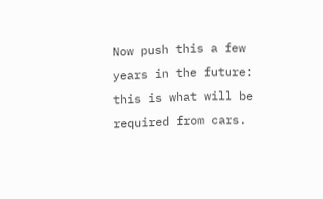Now push this a few years in the future: this is what will be required from cars.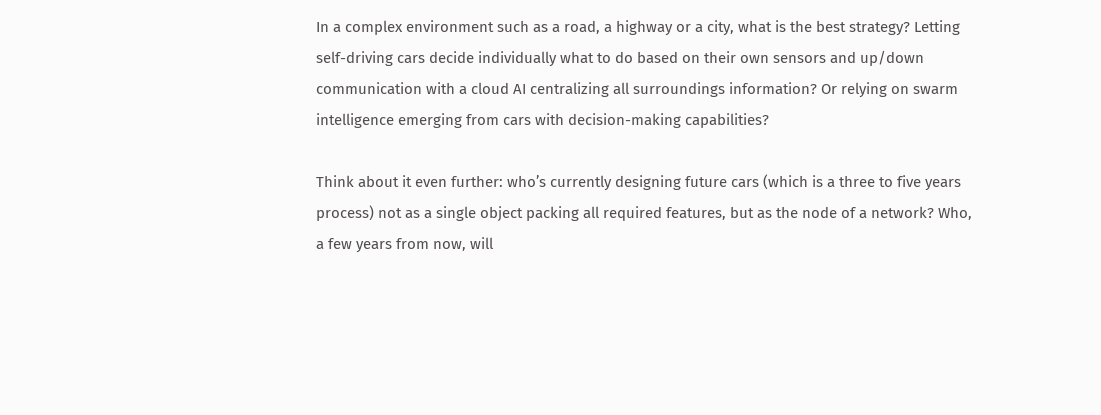In a complex environment such as a road, a highway or a city, what is the best strategy? Letting self-driving cars decide individually what to do based on their own sensors and up/down communication with a cloud AI centralizing all surroundings information? Or relying on swarm intelligence emerging from cars with decision-making capabilities?

Think about it even further: who’s currently designing future cars (which is a three to five years process) not as a single object packing all required features, but as the node of a network? Who, a few years from now, will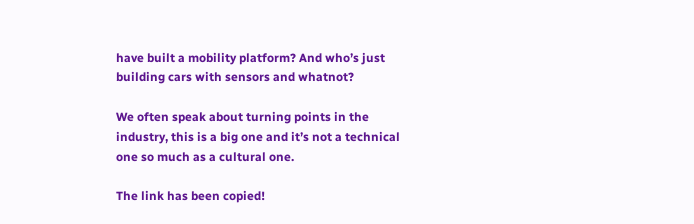have built a mobility platform? And who’s just building cars with sensors and whatnot?

We often speak about turning points in the industry, this is a big one and it’s not a technical one so much as a cultural one.

The link has been copied!